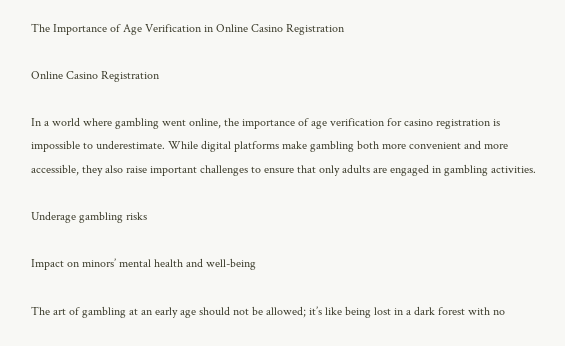The Importance of Age Verification in Online Casino Registration

Online Casino Registration

In a world where gambling went online, the importance of age verification for casino registration is impossible to underestimate. While digital platforms make gambling both more convenient and more accessible, they also raise important challenges to ensure that only adults are engaged in gambling activities.

Underage gambling risks

Impact on minors’ mental health and well-being

The art of gambling at an early age should not be allowed; it’s like being lost in a dark forest with no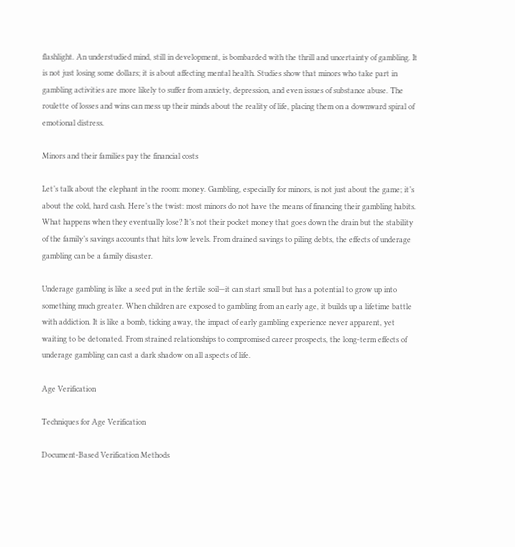flashlight. An understudied mind, still in development, is bombarded with the thrill and uncertainty of gambling. It is not just losing some dollars; it is about affecting mental health. Studies show that minors who take part in gambling activities are more likely to suffer from anxiety, depression, and even issues of substance abuse. The roulette of losses and wins can mess up their minds about the reality of life, placing them on a downward spiral of emotional distress.

Minors and their families pay the financial costs

Let’s talk about the elephant in the room: money. Gambling, especially for minors, is not just about the game; it’s about the cold, hard cash. Here’s the twist: most minors do not have the means of financing their gambling habits. What happens when they eventually lose? It’s not their pocket money that goes down the drain but the stability of the family’s savings accounts that hits low levels. From drained savings to piling debts, the effects of underage gambling can be a family disaster.

Underage gambling is like a seed put in the fertile soil—it can start small but has a potential to grow up into something much greater. When children are exposed to gambling from an early age, it builds up a lifetime battle with addiction. It is like a bomb, ticking away, the impact of early gambling experience never apparent, yet waiting to be detonated. From strained relationships to compromised career prospects, the long-term effects of underage gambling can cast a dark shadow on all aspects of life.

Age Verification

Techniques for Age Verification

Document-Based Verification Methods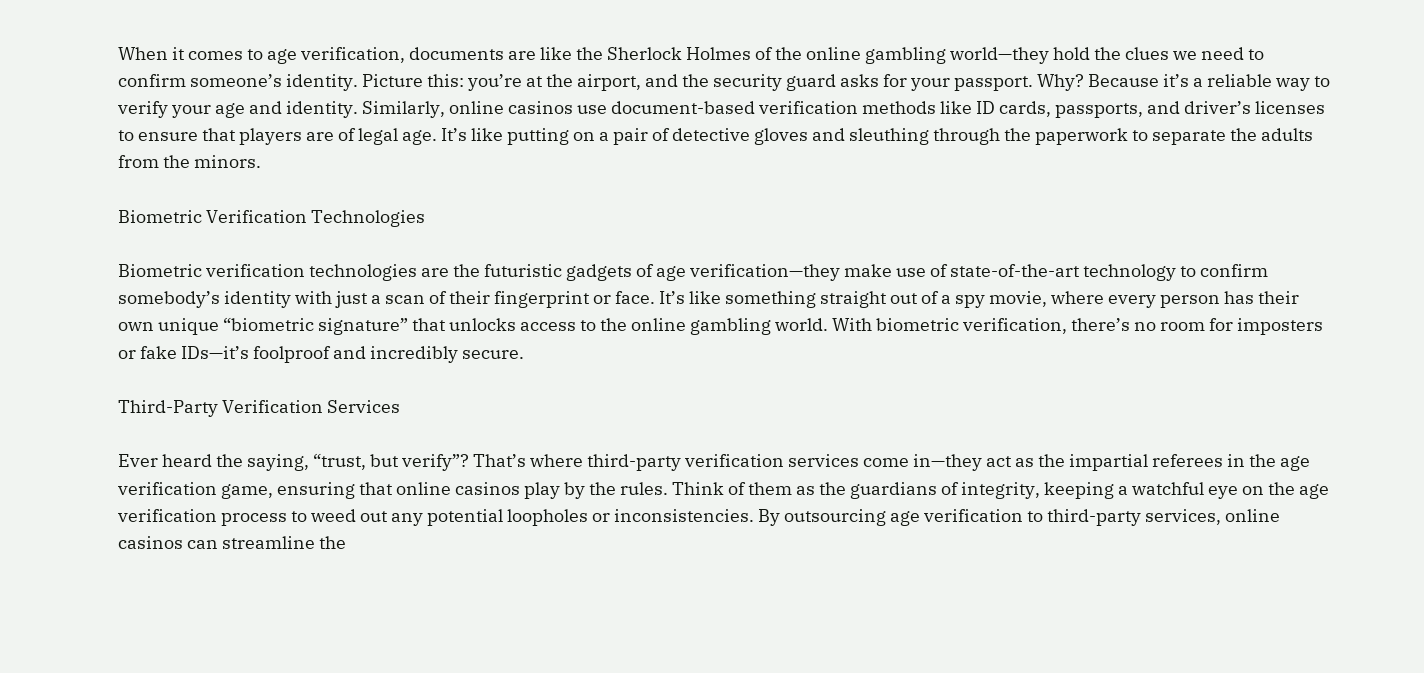When it comes to age verification, documents are like the Sherlock Holmes of the online gambling world—they hold the clues we need to confirm someone’s identity. Picture this: you’re at the airport, and the security guard asks for your passport. Why? Because it’s a reliable way to verify your age and identity. Similarly, online casinos use document-based verification methods like ID cards, passports, and driver’s licenses to ensure that players are of legal age. It’s like putting on a pair of detective gloves and sleuthing through the paperwork to separate the adults from the minors.

Biometric Verification Technologies

Biometric verification technologies are the futuristic gadgets of age verification—they make use of state-of-the-art technology to confirm somebody’s identity with just a scan of their fingerprint or face. It’s like something straight out of a spy movie, where every person has their own unique “biometric signature” that unlocks access to the online gambling world. With biometric verification, there’s no room for imposters or fake IDs—it’s foolproof and incredibly secure.

Third-Party Verification Services

Ever heard the saying, “trust, but verify”? That’s where third-party verification services come in—they act as the impartial referees in the age verification game, ensuring that online casinos play by the rules. Think of them as the guardians of integrity, keeping a watchful eye on the age verification process to weed out any potential loopholes or inconsistencies. By outsourcing age verification to third-party services, online casinos can streamline the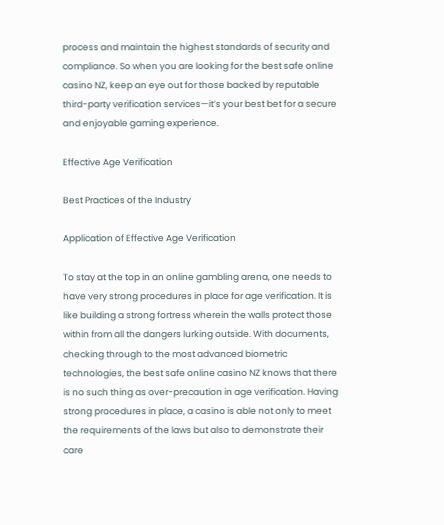process and maintain the highest standards of security and compliance. So when you are looking for the best safe online casino NZ, keep an eye out for those backed by reputable third-party verification services—it’s your best bet for a secure and enjoyable gaming experience.

Effective Age Verification

Best Practices of the Industry

Application of Effective Age Verification

To stay at the top in an online gambling arena, one needs to have very strong procedures in place for age verification. It is like building a strong fortress wherein the walls protect those within from all the dangers lurking outside. With documents, checking through to the most advanced biometric technologies, the best safe online casino NZ knows that there is no such thing as over-precaution in age verification. Having strong procedures in place, a casino is able not only to meet the requirements of the laws but also to demonstrate their care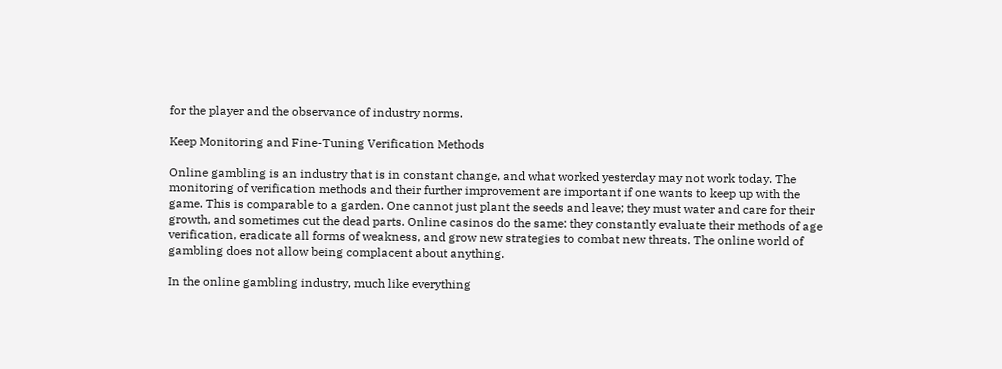for the player and the observance of industry norms.

Keep Monitoring and Fine-Tuning Verification Methods

Online gambling is an industry that is in constant change, and what worked yesterday may not work today. The monitoring of verification methods and their further improvement are important if one wants to keep up with the game. This is comparable to a garden. One cannot just plant the seeds and leave; they must water and care for their growth, and sometimes cut the dead parts. Online casinos do the same: they constantly evaluate their methods of age verification, eradicate all forms of weakness, and grow new strategies to combat new threats. The online world of gambling does not allow being complacent about anything.

In the online gambling industry, much like everything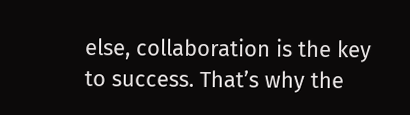else, collaboration is the key to success. That’s why the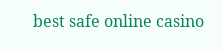best safe online casino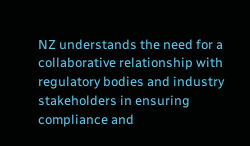NZ understands the need for a collaborative relationship with regulatory bodies and industry stakeholders in ensuring compliance and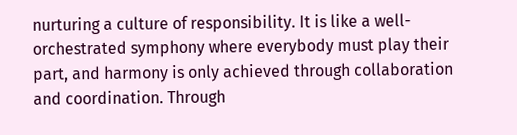nurturing a culture of responsibility. It is like a well-orchestrated symphony where everybody must play their part, and harmony is only achieved through collaboration and coordination. Through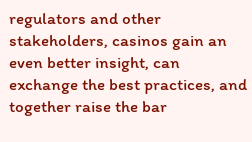regulators and other stakeholders, casinos gain an even better insight, can exchange the best practices, and together raise the bar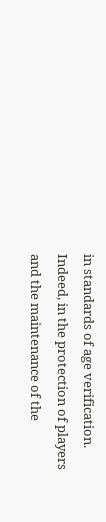in standards of age verification. Indeed, in the protection of players and the maintenance of the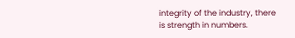integrity of the industry, there is strength in numbers.